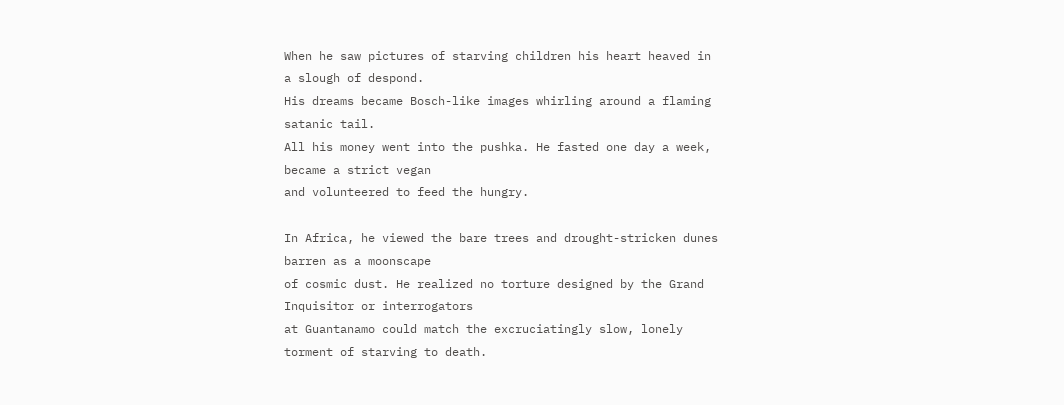When he saw pictures of starving children his heart heaved in a slough of despond.
His dreams became Bosch-like images whirling around a flaming satanic tail.
All his money went into the pushka. He fasted one day a week, became a strict vegan
and volunteered to feed the hungry.

In Africa, he viewed the bare trees and drought-stricken dunes barren as a moonscape
of cosmic dust. He realized no torture designed by the Grand Inquisitor or interrogators
at Guantanamo could match the excruciatingly slow, lonely torment of starving to death.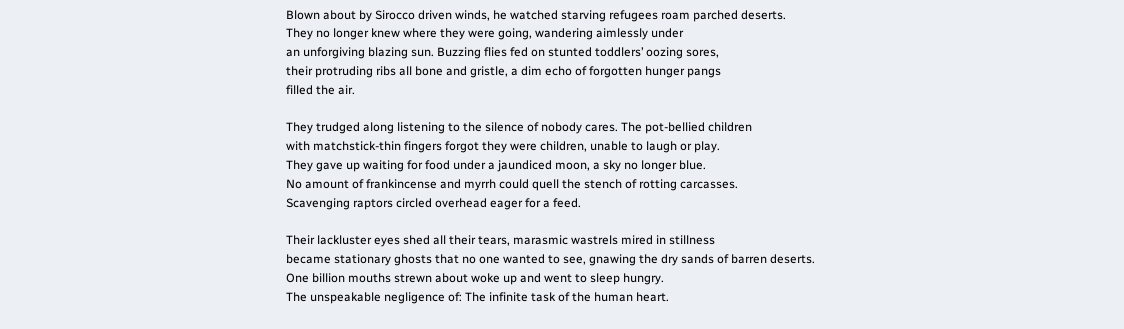Blown about by Sirocco driven winds, he watched starving refugees roam parched deserts.
They no longer knew where they were going, wandering aimlessly under
an unforgiving blazing sun. Buzzing flies fed on stunted toddlers’ oozing sores,
their protruding ribs all bone and gristle, a dim echo of forgotten hunger pangs
filled the air.

They trudged along listening to the silence of nobody cares. The pot-bellied children
with matchstick-thin fingers forgot they were children, unable to laugh or play.
They gave up waiting for food under a jaundiced moon, a sky no longer blue.
No amount of frankincense and myrrh could quell the stench of rotting carcasses.
Scavenging raptors circled overhead eager for a feed.

Their lackluster eyes shed all their tears, marasmic wastrels mired in stillness
became stationary ghosts that no one wanted to see, gnawing the dry sands of barren deserts.
One billion mouths strewn about woke up and went to sleep hungry.
The unspeakable negligence of: The infinite task of the human heart.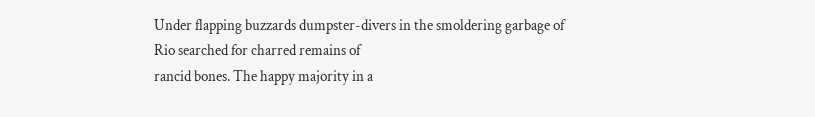Under flapping buzzards dumpster-divers in the smoldering garbage of Rio searched for charred remains of
rancid bones. The happy majority in a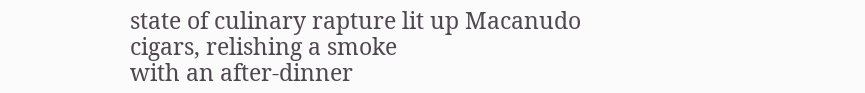state of culinary rapture lit up Macanudo cigars, relishing a smoke
with an after-dinner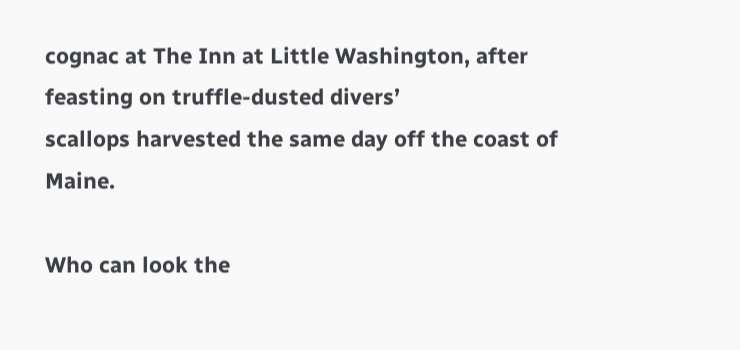cognac at The Inn at Little Washington, after feasting on truffle-dusted divers’
scallops harvested the same day off the coast of Maine.

Who can look the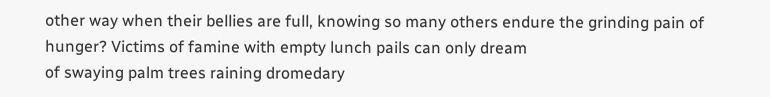other way when their bellies are full, knowing so many others endure the grinding pain of
hunger? Victims of famine with empty lunch pails can only dream
of swaying palm trees raining dromedary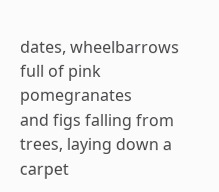dates, wheelbarrows full of pink pomegranates
and figs falling from trees, laying down a carpet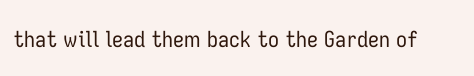that will lead them back to the Garden of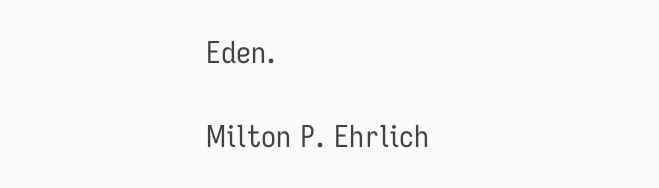Eden.

Milton P. Ehrlich